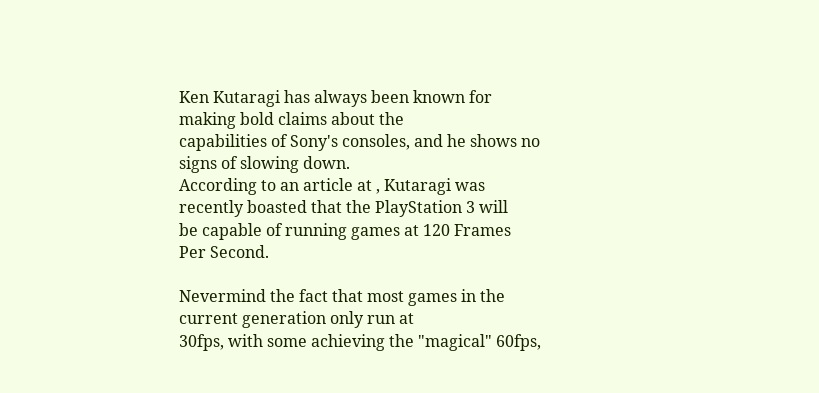Ken Kutaragi has always been known for making bold claims about the
capabilities of Sony's consoles, and he shows no signs of slowing down.
According to an article at , Kutaragi was recently boasted that the PlayStation 3 will
be capable of running games at 120 Frames Per Second.

Nevermind the fact that most games in the current generation only run at
30fps, with some achieving the "magical" 60fps,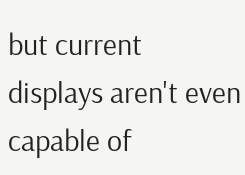but current displays aren't even
capable of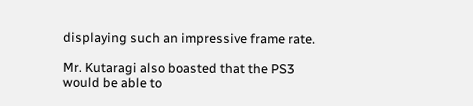displaying such an impressive frame rate.

Mr. Kutaragi also boasted that the PS3 would be able to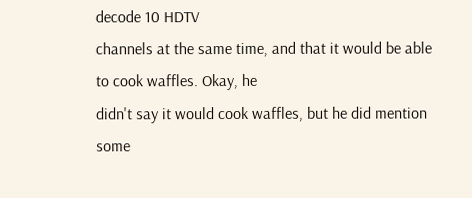decode 10 HDTV
channels at the same time, and that it would be able to cook waffles. Okay, he
didn't say it would cook waffles, but he did mention some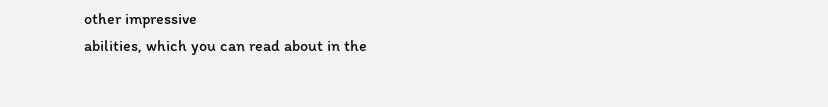other impressive
abilities, which you can read about in the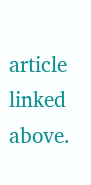article linked above.